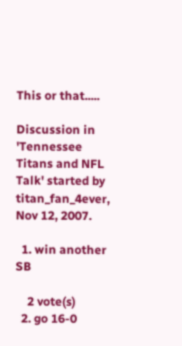This or that.....

Discussion in 'Tennessee Titans and NFL Talk' started by titan_fan_4ever, Nov 12, 2007.

  1. win another SB

    2 vote(s)
  2. go 16-0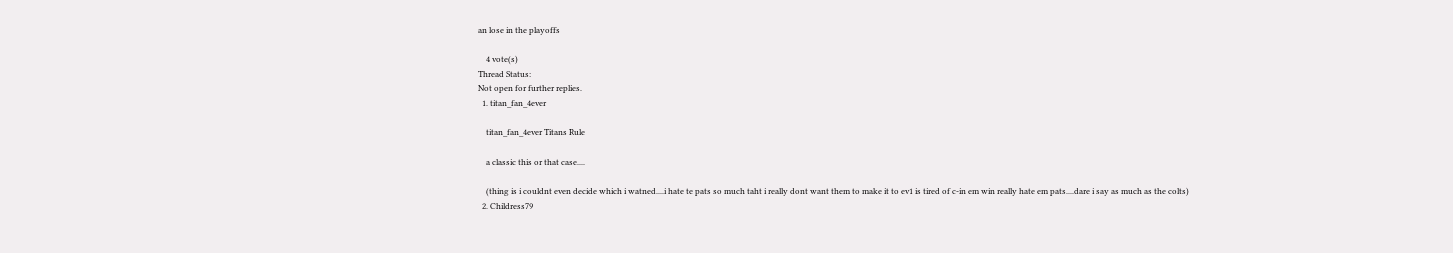an lose in the playoffs

    4 vote(s)
Thread Status:
Not open for further replies.
  1. titan_fan_4ever

    titan_fan_4ever Titans Rule

    a classic this or that case....

    (thing is i couldnt even decide which i watned....i hate te pats so much taht i really dont want them to make it to ev1 is tired of c-in em win really hate em pats....dare i say as much as the colts)
  2. Childress79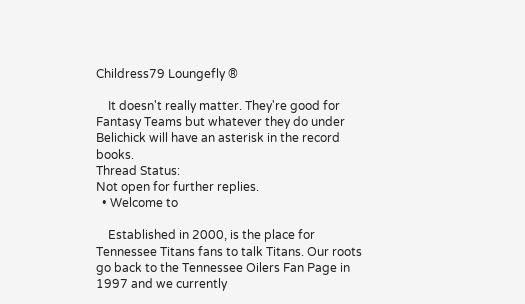Childress79 Loungefly ®

    It doesn't really matter. They're good for Fantasy Teams but whatever they do under Belichick will have an asterisk in the record books.
Thread Status:
Not open for further replies.
  • Welcome to

    Established in 2000, is the place for Tennessee Titans fans to talk Titans. Our roots go back to the Tennessee Oilers Fan Page in 1997 and we currently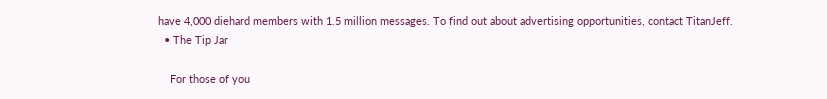have 4,000 diehard members with 1.5 million messages. To find out about advertising opportunities, contact TitanJeff.
  • The Tip Jar

    For those of you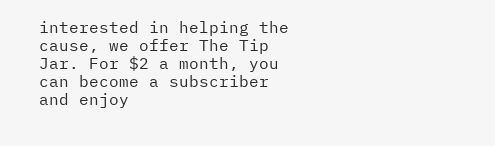interested in helping the cause, we offer The Tip Jar. For $2 a month, you can become a subscriber and enjoy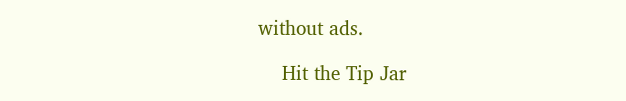without ads.

    Hit the Tip Jar